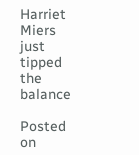Harriet Miers just tipped the balance

Posted on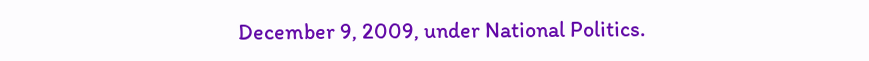December 9, 2009, under National Politics.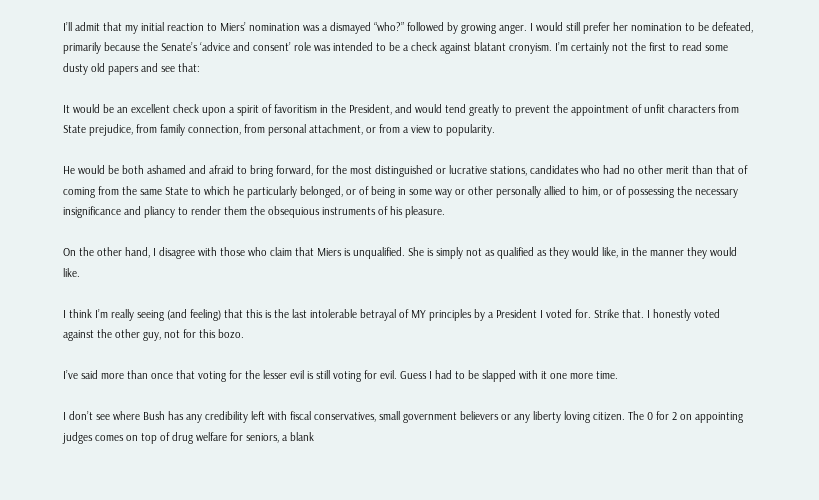I’ll admit that my initial reaction to Miers’ nomination was a dismayed “who?” followed by growing anger. I would still prefer her nomination to be defeated, primarily because the Senate’s ‘advice and consent’ role was intended to be a check against blatant cronyism. I’m certainly not the first to read some dusty old papers and see that:

It would be an excellent check upon a spirit of favoritism in the President, and would tend greatly to prevent the appointment of unfit characters from State prejudice, from family connection, from personal attachment, or from a view to popularity.

He would be both ashamed and afraid to bring forward, for the most distinguished or lucrative stations, candidates who had no other merit than that of coming from the same State to which he particularly belonged, or of being in some way or other personally allied to him, or of possessing the necessary insignificance and pliancy to render them the obsequious instruments of his pleasure.

On the other hand, I disagree with those who claim that Miers is unqualified. She is simply not as qualified as they would like, in the manner they would like.

I think I’m really seeing (and feeling) that this is the last intolerable betrayal of MY principles by a President I voted for. Strike that. I honestly voted against the other guy, not for this bozo.

I’ve said more than once that voting for the lesser evil is still voting for evil. Guess I had to be slapped with it one more time.

I don’t see where Bush has any credibility left with fiscal conservatives, small government believers or any liberty loving citizen. The 0 for 2 on appointing judges comes on top of drug welfare for seniors, a blank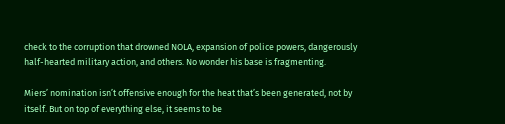check to the corruption that drowned NOLA, expansion of police powers, dangerously half-hearted military action, and others. No wonder his base is fragmenting.

Miers’ nomination isn’t offensive enough for the heat that’s been generated, not by itself. But on top of everything else, it seems to be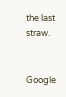the last straw.


Google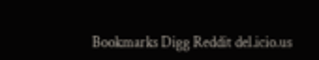Bookmarks Digg Reddit del.icio.us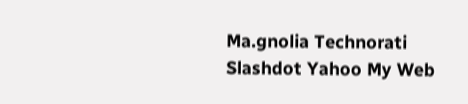Ma.gnolia Technorati Slashdot Yahoo My Web